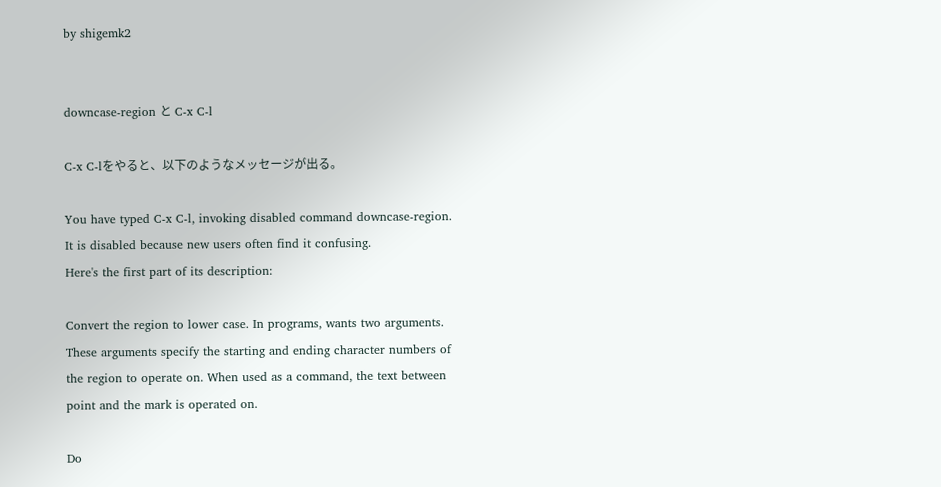by shigemk2


downcase-region と C-x C-l

C-x C-lをやると、以下のようなメッセージが出る。

You have typed C-x C-l, invoking disabled command downcase-region.
It is disabled because new users often find it confusing.
Here's the first part of its description:

Convert the region to lower case. In programs, wants two arguments.
These arguments specify the starting and ending character numbers of
the region to operate on. When used as a command, the text between
point and the mark is operated on.

Do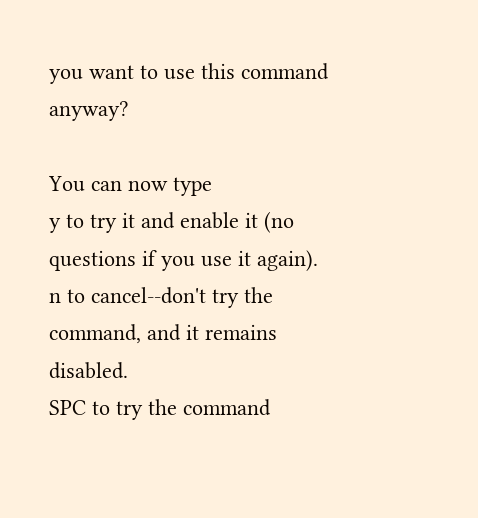you want to use this command anyway?

You can now type
y to try it and enable it (no questions if you use it again).
n to cancel--don't try the command, and it remains disabled.
SPC to try the command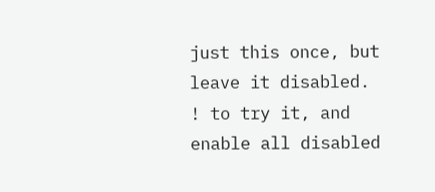just this once, but leave it disabled.
! to try it, and enable all disabled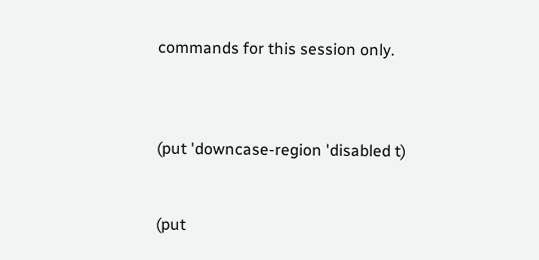commands for this session only.



(put 'downcase-region 'disabled t)


(put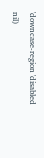'downcase-region 'disabled nil)